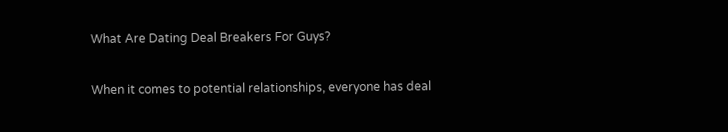What Are Dating Deal Breakers For Guys?

When it comes to potential relationships, everyone has deal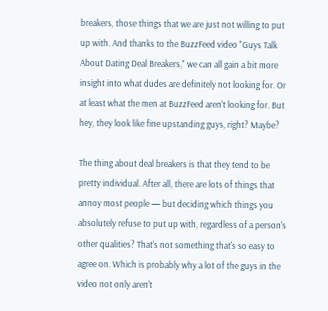breakers, those things that we are just not willing to put up with. And thanks to the BuzzFeed video "Guys Talk About Dating Deal Breakers," we can all gain a bit more insight into what dudes are definitely not looking for. Or at least what the men at BuzzFeed aren't looking for. But hey, they look like fine upstanding guys, right? Maybe?

The thing about deal breakers is that they tend to be pretty individual. After all, there are lots of things that annoy most people — but deciding which things you absolutely refuse to put up with, regardless of a person's other qualities? That's not something that's so easy to agree on. Which is probably why a lot of the guys in the video not only aren't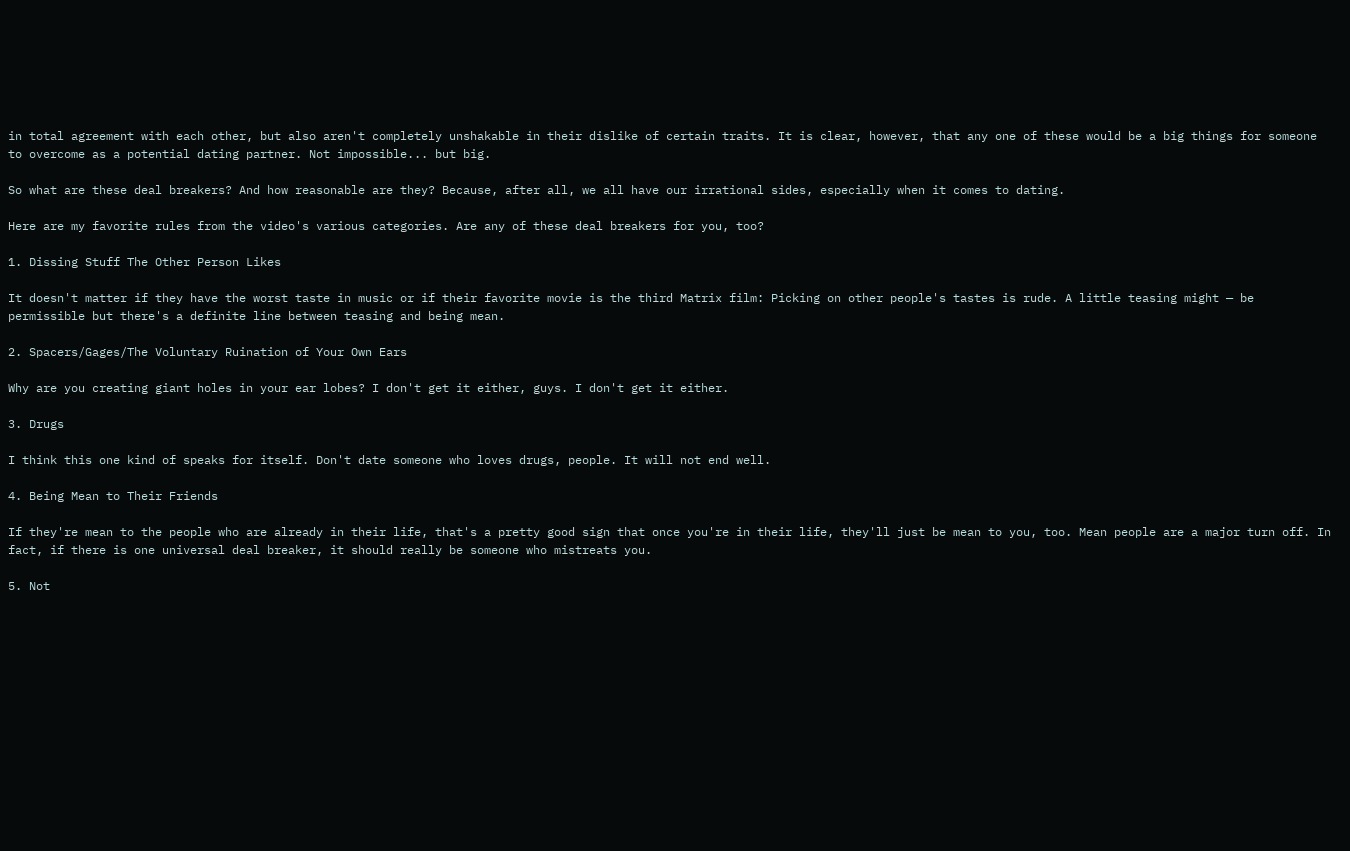in total agreement with each other, but also aren't completely unshakable in their dislike of certain traits. It is clear, however, that any one of these would be a big things for someone to overcome as a potential dating partner. Not impossible... but big.

So what are these deal breakers? And how reasonable are they? Because, after all, we all have our irrational sides, especially when it comes to dating.

Here are my favorite rules from the video's various categories. Are any of these deal breakers for you, too?

1. Dissing Stuff The Other Person Likes

It doesn't matter if they have the worst taste in music or if their favorite movie is the third Matrix film: Picking on other people's tastes is rude. A little teasing might — be permissible but there's a definite line between teasing and being mean.

2. Spacers/Gages/The Voluntary Ruination of Your Own Ears

Why are you creating giant holes in your ear lobes? I don't get it either, guys. I don't get it either.

3. Drugs

I think this one kind of speaks for itself. Don't date someone who loves drugs, people. It will not end well.

4. Being Mean to Their Friends

If they're mean to the people who are already in their life, that's a pretty good sign that once you're in their life, they'll just be mean to you, too. Mean people are a major turn off. In fact, if there is one universal deal breaker, it should really be someone who mistreats you.

5. Not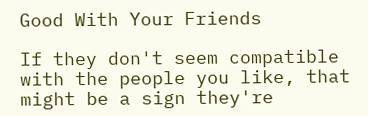Good With Your Friends

If they don't seem compatible with the people you like, that might be a sign they're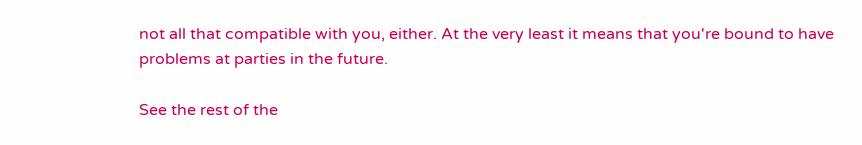not all that compatible with you, either. At the very least it means that you're bound to have problems at parties in the future.

See the rest of the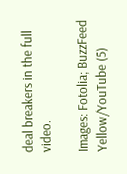deal breakers in the full video.

Images: Fotolia; BuzzFeed Yellow/YouTube (5)